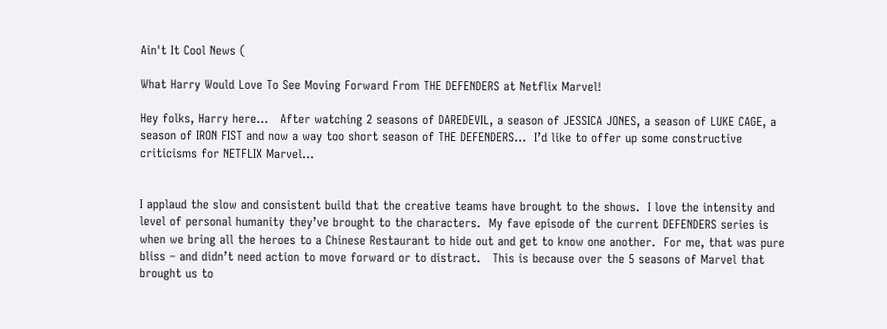Ain't It Cool News (

What Harry Would Love To See Moving Forward From THE DEFENDERS at Netflix Marvel!

Hey folks, Harry here…   After watching 2 seasons of DAREDEVIL, a season of JESSICA JONES, a season of LUKE CAGE, a season of IRON FIST and now a way too short season of THE DEFENDERS…  I’d like to offer up some constructive criticisms for NETFLIX Marvel…


I applaud the slow and consistent build that the creative teams have brought to the shows.  I love the intensity and level of personal humanity they’ve brought to the characters.  My fave episode of the current DEFENDERS series is when we bring all the heroes to a Chinese Restaurant to hide out and get to know one another.  For me, that was pure bliss – and didn’t need action to move forward or to distract.   This is because over the 5 seasons of Marvel that brought us to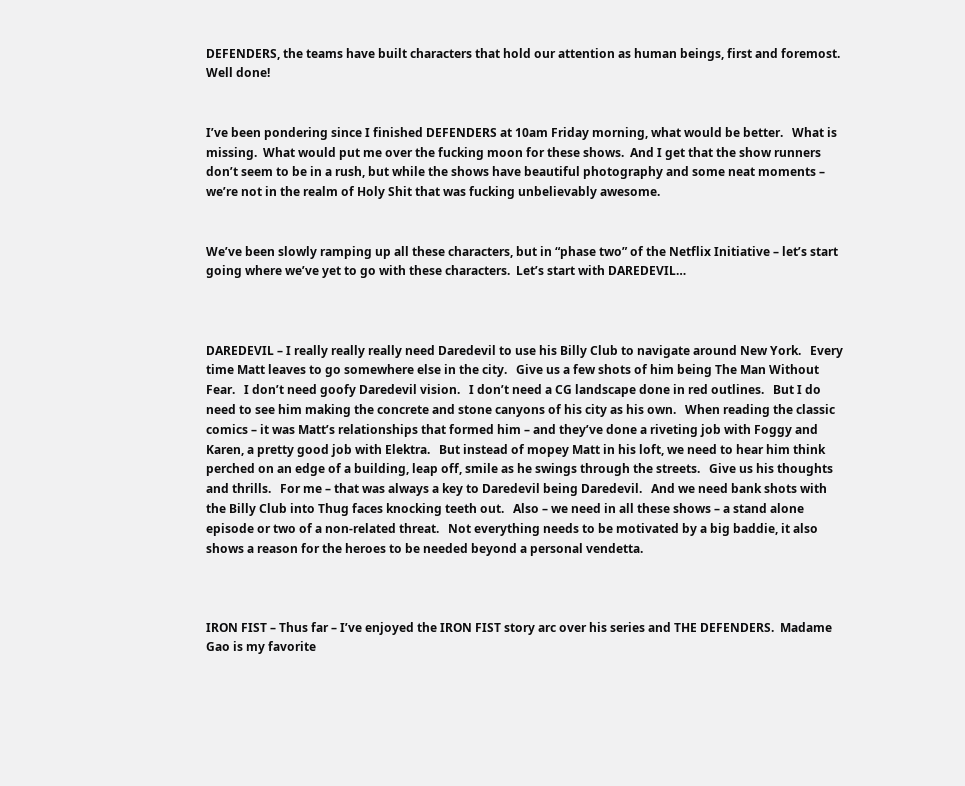DEFENDERS, the teams have built characters that hold our attention as human beings, first and foremost.   Well done!


I’ve been pondering since I finished DEFENDERS at 10am Friday morning, what would be better.   What is missing.  What would put me over the fucking moon for these shows.  And I get that the show runners don’t seem to be in a rush, but while the shows have beautiful photography and some neat moments – we’re not in the realm of Holy Shit that was fucking unbelievably awesome.


We’ve been slowly ramping up all these characters, but in “phase two” of the Netflix Initiative – let’s start going where we’ve yet to go with these characters.  Let’s start with DAREDEVIL…



DAREDEVIL – I really really really need Daredevil to use his Billy Club to navigate around New York.   Every time Matt leaves to go somewhere else in the city.   Give us a few shots of him being The Man Without Fear.   I don’t need goofy Daredevil vision.   I don’t need a CG landscape done in red outlines.   But I do need to see him making the concrete and stone canyons of his city as his own.   When reading the classic comics – it was Matt’s relationships that formed him – and they’ve done a riveting job with Foggy and Karen, a pretty good job with Elektra.   But instead of mopey Matt in his loft, we need to hear him think perched on an edge of a building, leap off, smile as he swings through the streets.   Give us his thoughts and thrills.   For me – that was always a key to Daredevil being Daredevil.   And we need bank shots with the Billy Club into Thug faces knocking teeth out.   Also – we need in all these shows – a stand alone episode or two of a non-related threat.   Not everything needs to be motivated by a big baddie, it also shows a reason for the heroes to be needed beyond a personal vendetta.



IRON FIST – Thus far – I’ve enjoyed the IRON FIST story arc over his series and THE DEFENDERS.  Madame Gao is my favorite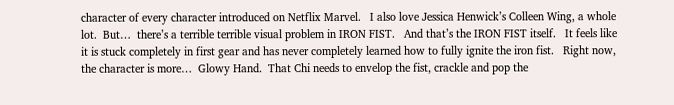character of every character introduced on Netflix Marvel.   I also love Jessica Henwick’s Colleen Wing, a whole lot.  But…  there’s a terrible terrible visual problem in IRON FIST.   And that’s the IRON FIST itself.   It feels like it is stuck completely in first gear and has never completely learned how to fully ignite the iron fist.   Right now, the character is more…  Glowy Hand.  That Chi needs to envelop the fist, crackle and pop the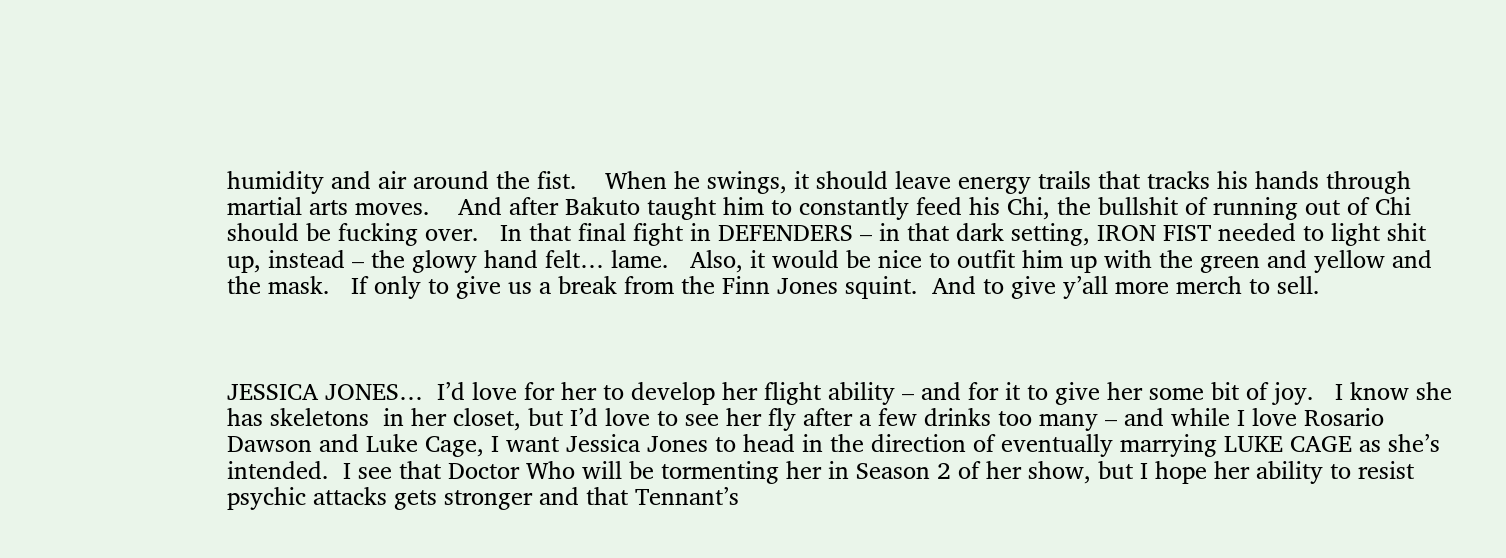humidity and air around the fist.    When he swings, it should leave energy trails that tracks his hands through martial arts moves.    And after Bakuto taught him to constantly feed his Chi, the bullshit of running out of Chi should be fucking over.   In that final fight in DEFENDERS – in that dark setting, IRON FIST needed to light shit up, instead – the glowy hand felt… lame.   Also, it would be nice to outfit him up with the green and yellow and the mask.   If only to give us a break from the Finn Jones squint.  And to give y’all more merch to sell.



JESSICA JONES…  I’d love for her to develop her flight ability – and for it to give her some bit of joy.   I know she has skeletons  in her closet, but I’d love to see her fly after a few drinks too many – and while I love Rosario Dawson and Luke Cage, I want Jessica Jones to head in the direction of eventually marrying LUKE CAGE as she’s intended.  I see that Doctor Who will be tormenting her in Season 2 of her show, but I hope her ability to resist psychic attacks gets stronger and that Tennant’s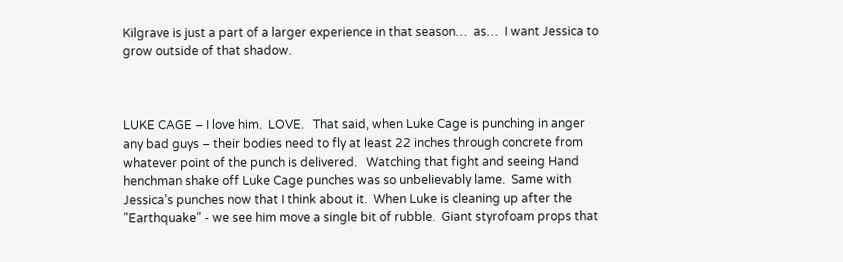Kilgrave is just a part of a larger experience in that season…  as…  I want Jessica to grow outside of that shadow.



LUKE CAGE – I love him.  LOVE.   That said, when Luke Cage is punching in anger any bad guys – their bodies need to fly at least 22 inches through concrete from whatever point of the punch is delivered.   Watching that fight and seeing Hand henchman shake off Luke Cage punches was so unbelievably lame.  Same with Jessica’s punches now that I think about it.  When Luke is cleaning up after the "Earthquake" - we see him move a single bit of rubble.  Giant styrofoam props that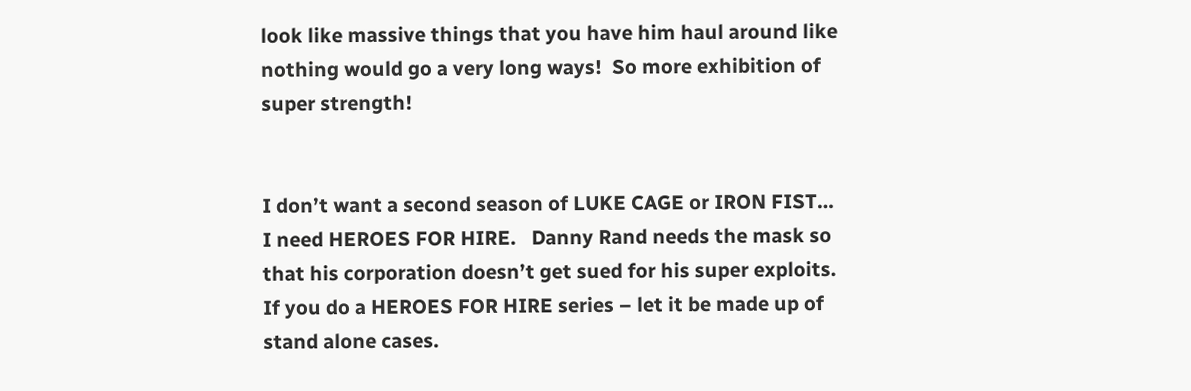look like massive things that you have him haul around like nothing would go a very long ways!  So more exhibition of super strength!


I don’t want a second season of LUKE CAGE or IRON FIST…  I need HEROES FOR HIRE.   Danny Rand needs the mask so that his corporation doesn’t get sued for his super exploits.   If you do a HEROES FOR HIRE series – let it be made up of stand alone cases.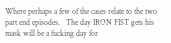Where perhaps a few of the cases relate to the two part end episodes.   The day IRON FIST gets his mask will be a fucking day for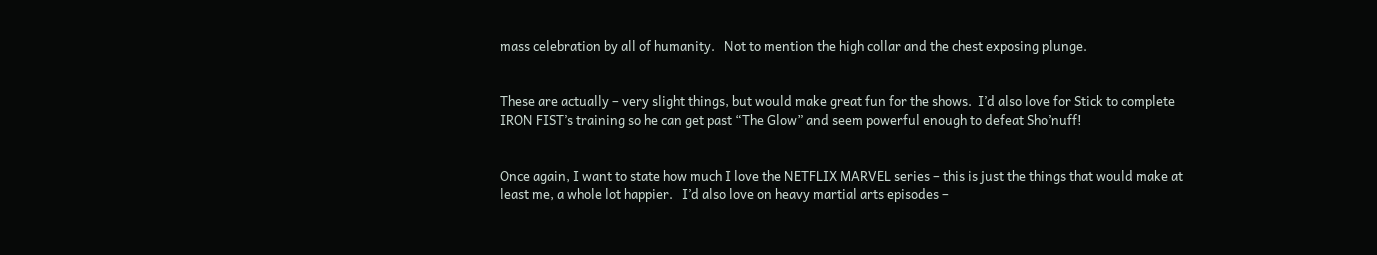mass celebration by all of humanity.   Not to mention the high collar and the chest exposing plunge.


These are actually – very slight things, but would make great fun for the shows.  I’d also love for Stick to complete IRON FIST’s training so he can get past “The Glow” and seem powerful enough to defeat Sho’nuff!


Once again, I want to state how much I love the NETFLIX MARVEL series – this is just the things that would make at least me, a whole lot happier.   I’d also love on heavy martial arts episodes –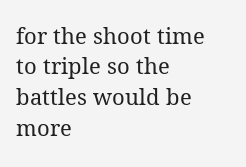for the shoot time to triple so the battles would be more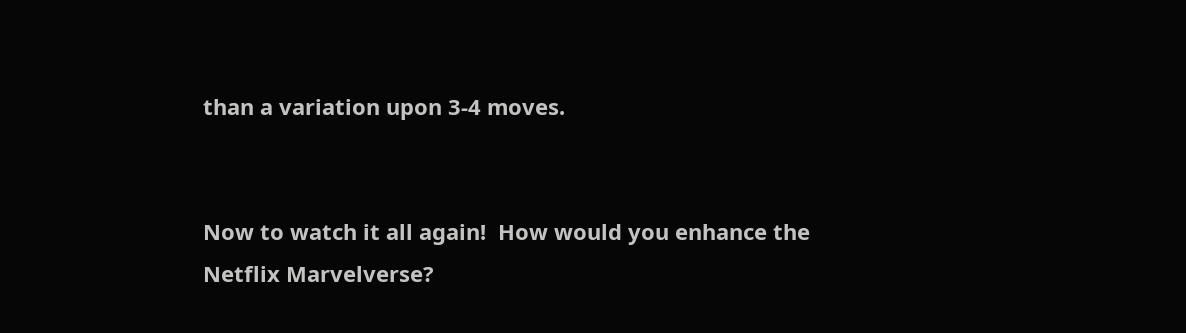than a variation upon 3-4 moves.


Now to watch it all again!  How would you enhance the Netflix Marvelverse?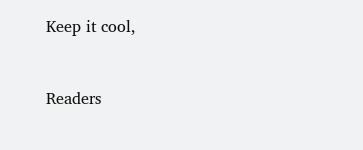Keep it cool,



Readers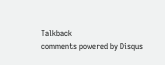Talkback
comments powered by Disqus